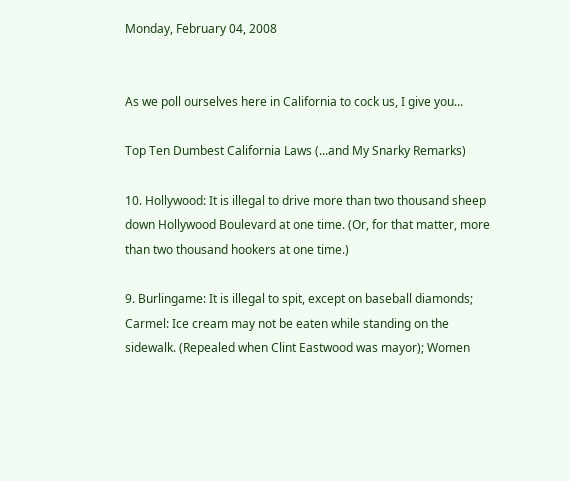Monday, February 04, 2008


As we poll ourselves here in California to cock us, I give you...

Top Ten Dumbest California Laws (...and My Snarky Remarks)

10. Hollywood: It is illegal to drive more than two thousand sheep down Hollywood Boulevard at one time. (Or, for that matter, more than two thousand hookers at one time.)

9. Burlingame: It is illegal to spit, except on baseball diamonds; Carmel: Ice cream may not be eaten while standing on the sidewalk. (Repealed when Clint Eastwood was mayor); Women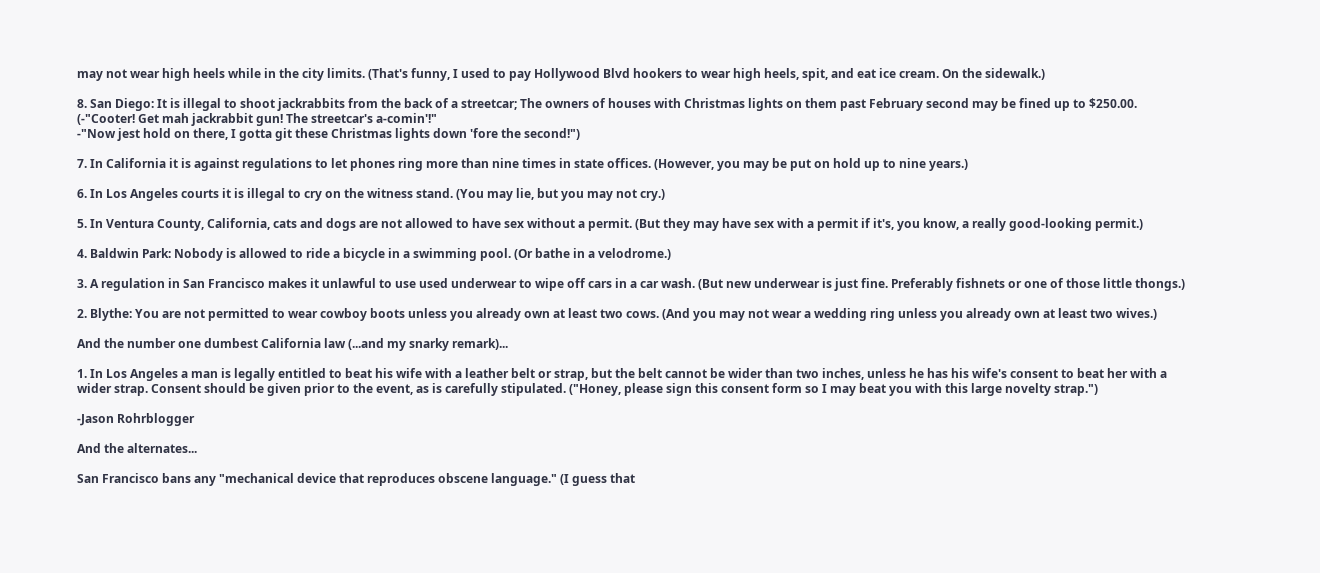may not wear high heels while in the city limits. (That's funny, I used to pay Hollywood Blvd hookers to wear high heels, spit, and eat ice cream. On the sidewalk.)

8. San Diego: It is illegal to shoot jackrabbits from the back of a streetcar; The owners of houses with Christmas lights on them past February second may be fined up to $250.00.
(-"Cooter! Get mah jackrabbit gun! The streetcar's a-comin'!"
-"Now jest hold on there, I gotta git these Christmas lights down 'fore the second!")

7. In California it is against regulations to let phones ring more than nine times in state offices. (However, you may be put on hold up to nine years.)

6. In Los Angeles courts it is illegal to cry on the witness stand. (You may lie, but you may not cry.)

5. In Ventura County, California, cats and dogs are not allowed to have sex without a permit. (But they may have sex with a permit if it's, you know, a really good-looking permit.)

4. Baldwin Park: Nobody is allowed to ride a bicycle in a swimming pool. (Or bathe in a velodrome.)

3. A regulation in San Francisco makes it unlawful to use used underwear to wipe off cars in a car wash. (But new underwear is just fine. Preferably fishnets or one of those little thongs.)

2. Blythe: You are not permitted to wear cowboy boots unless you already own at least two cows. (And you may not wear a wedding ring unless you already own at least two wives.)

And the number one dumbest California law (...and my snarky remark)...

1. In Los Angeles a man is legally entitled to beat his wife with a leather belt or strap, but the belt cannot be wider than two inches, unless he has his wife's consent to beat her with a wider strap. Consent should be given prior to the event, as is carefully stipulated. ("Honey, please sign this consent form so I may beat you with this large novelty strap.")

-Jason Rohrblogger

And the alternates...

San Francisco bans any "mechanical device that reproduces obscene language." (I guess that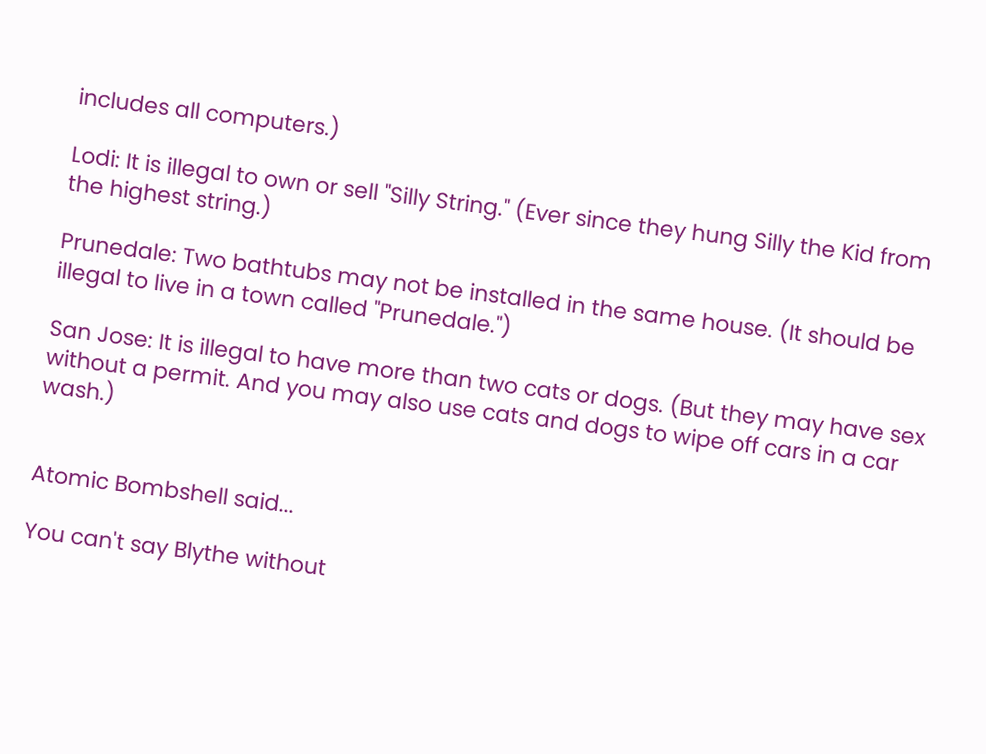includes all computers.)

Lodi: It is illegal to own or sell "Silly String." (Ever since they hung Silly the Kid from the highest string.)

Prunedale: Two bathtubs may not be installed in the same house. (It should be illegal to live in a town called "Prunedale.")

San Jose: It is illegal to have more than two cats or dogs. (But they may have sex without a permit. And you may also use cats and dogs to wipe off cars in a car wash.)


Atomic Bombshell said...

You can't say Blythe without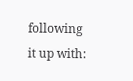following it up with: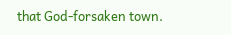that God-forsaken town.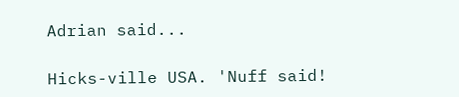Adrian said...

Hicks-ville USA. 'Nuff said!